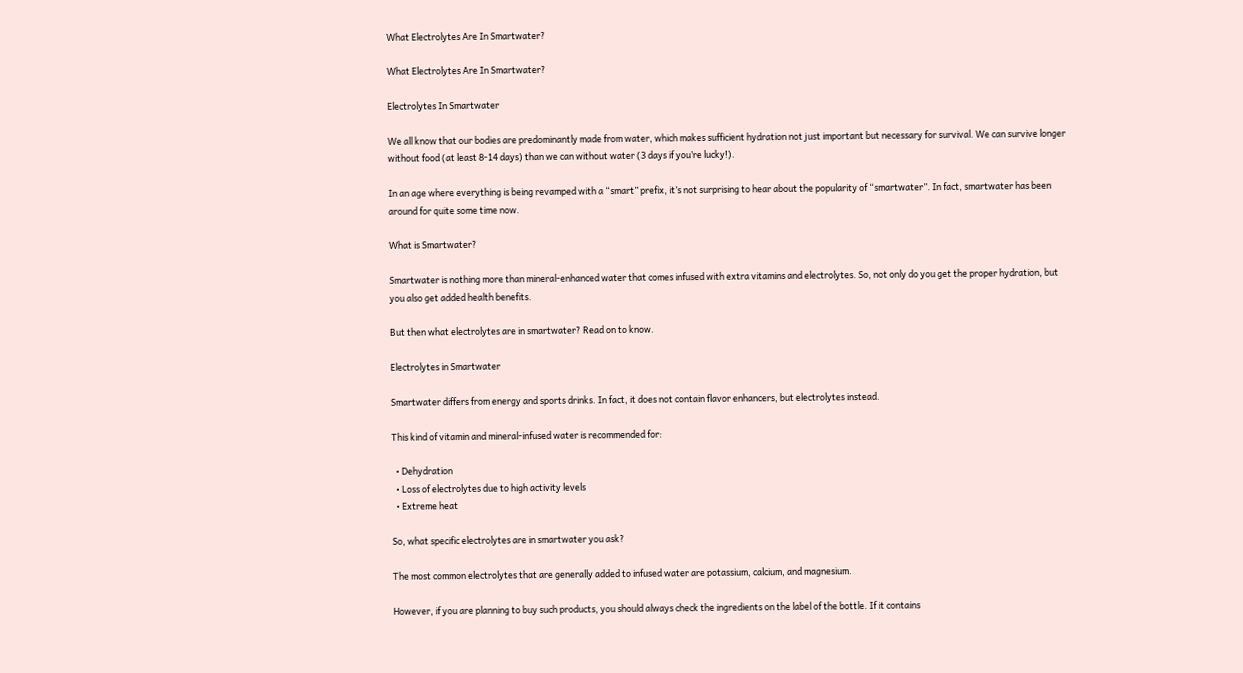What Electrolytes Are In Smartwater?

What Electrolytes Are In Smartwater?

Electrolytes In Smartwater

We all know that our bodies are predominantly made from water, which makes sufficient hydration not just important but necessary for survival. We can survive longer without food (at least 8-14 days) than we can without water (3 days if you’re lucky!).

In an age where everything is being revamped with a “smart” prefix, it’s not surprising to hear about the popularity of “smartwater”. In fact, smartwater has been around for quite some time now.

What is Smartwater?

Smartwater is nothing more than mineral-enhanced water that comes infused with extra vitamins and electrolytes. So, not only do you get the proper hydration, but you also get added health benefits.

But then what electrolytes are in smartwater? Read on to know.

Electrolytes in Smartwater

Smartwater differs from energy and sports drinks. In fact, it does not contain flavor enhancers, but electrolytes instead.

This kind of vitamin and mineral-infused water is recommended for:

  • Dehydration
  • Loss of electrolytes due to high activity levels
  • Extreme heat

So, what specific electrolytes are in smartwater you ask?

The most common electrolytes that are generally added to infused water are potassium, calcium, and magnesium.

However, if you are planning to buy such products, you should always check the ingredients on the label of the bottle. If it contains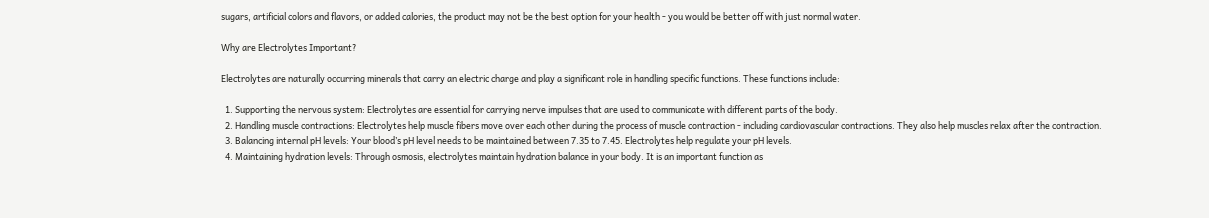sugars, artificial colors and flavors, or added calories, the product may not be the best option for your health - you would be better off with just normal water.

Why are Electrolytes Important?

Electrolytes are naturally occurring minerals that carry an electric charge and play a significant role in handling specific functions. These functions include:

  1. Supporting the nervous system: Electrolytes are essential for carrying nerve impulses that are used to communicate with different parts of the body.
  2. Handling muscle contractions: Electrolytes help muscle fibers move over each other during the process of muscle contraction - including cardiovascular contractions. They also help muscles relax after the contraction.
  3. Balancing internal pH levels: Your blood’s pH level needs to be maintained between 7.35 to 7.45. Electrolytes help regulate your pH levels.
  4. Maintaining hydration levels: Through osmosis, electrolytes maintain hydration balance in your body. It is an important function as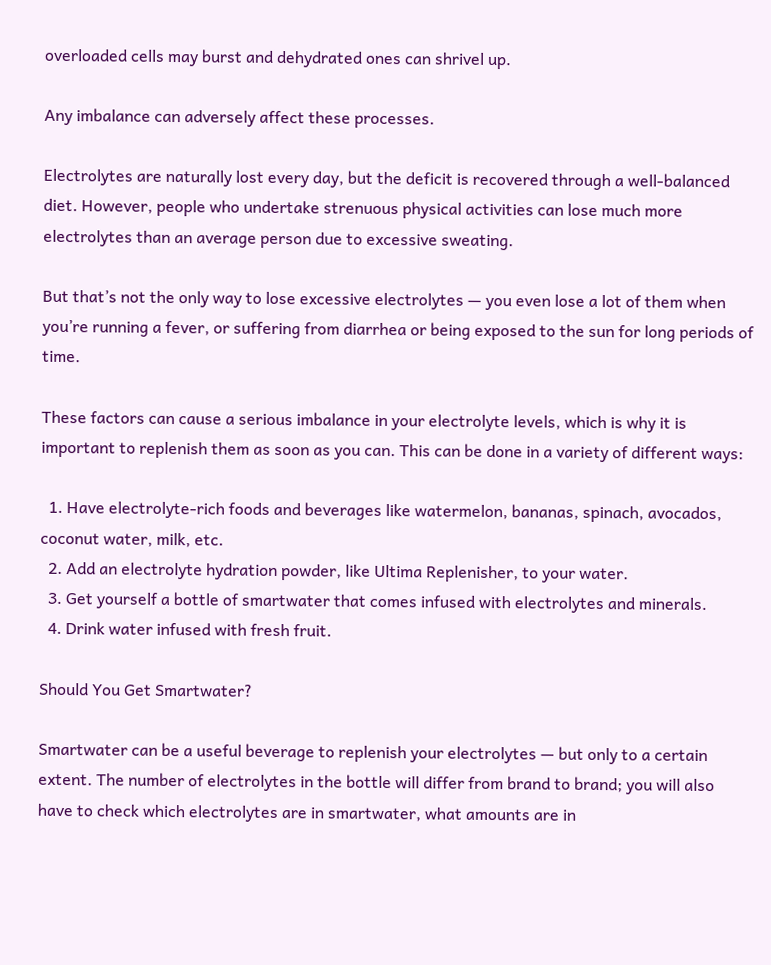overloaded cells may burst and dehydrated ones can shrivel up.

Any imbalance can adversely affect these processes.

Electrolytes are naturally lost every day, but the deficit is recovered through a well-balanced diet. However, people who undertake strenuous physical activities can lose much more electrolytes than an average person due to excessive sweating.

But that’s not the only way to lose excessive electrolytes — you even lose a lot of them when you’re running a fever, or suffering from diarrhea or being exposed to the sun for long periods of time.

These factors can cause a serious imbalance in your electrolyte levels, which is why it is important to replenish them as soon as you can. This can be done in a variety of different ways:

  1. Have electrolyte-rich foods and beverages like watermelon, bananas, spinach, avocados, coconut water, milk, etc.
  2. Add an electrolyte hydration powder, like Ultima Replenisher, to your water.
  3. Get yourself a bottle of smartwater that comes infused with electrolytes and minerals.
  4. Drink water infused with fresh fruit.

Should You Get Smartwater?

Smartwater can be a useful beverage to replenish your electrolytes — but only to a certain extent. The number of electrolytes in the bottle will differ from brand to brand; you will also have to check which electrolytes are in smartwater, what amounts are in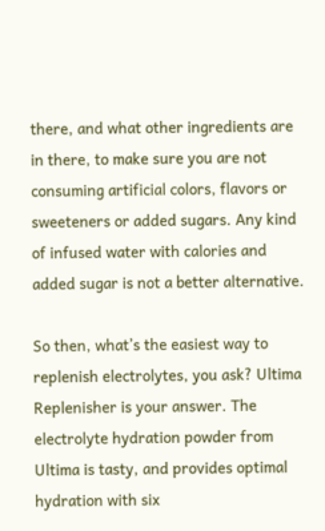there, and what other ingredients are in there, to make sure you are not consuming artificial colors, flavors or sweeteners or added sugars. Any kind of infused water with calories and added sugar is not a better alternative.

So then, what’s the easiest way to replenish electrolytes, you ask? Ultima Replenisher is your answer. The electrolyte hydration powder from Ultima is tasty, and provides optimal hydration with six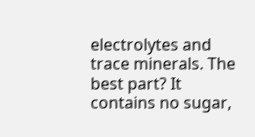electrolytes and trace minerals. The best part? It contains no sugar,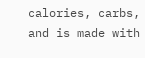calories, carbs, and is made with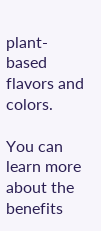plant-based flavors and colors.

You can learn more about the benefits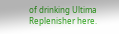of drinking Ultima Replenisher here.